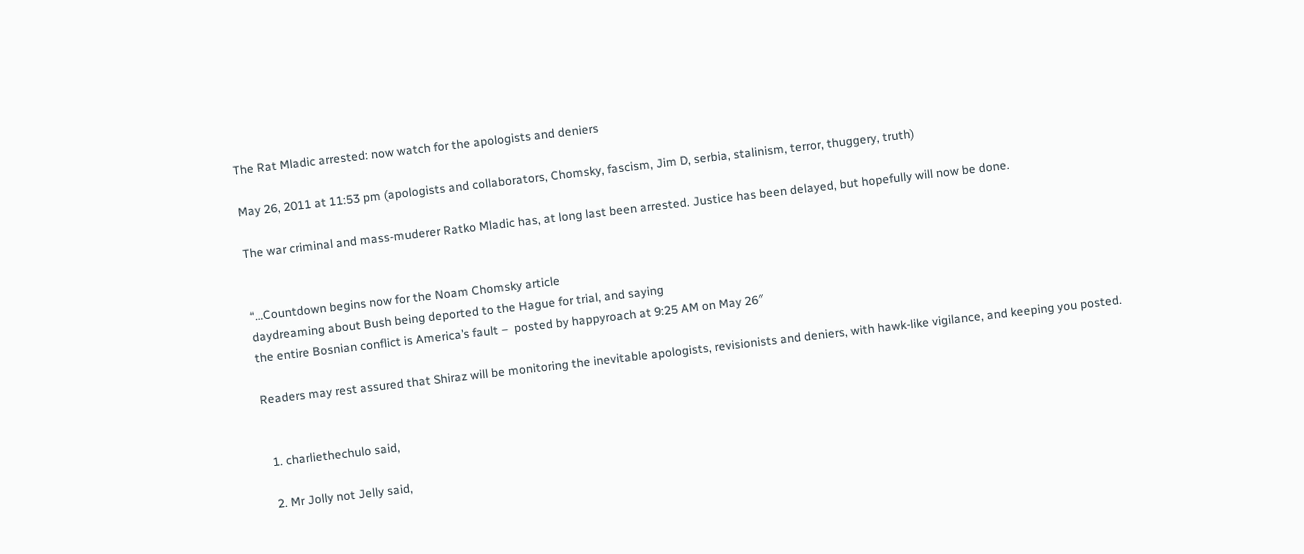The Rat Mladic arrested: now watch for the apologists and deniers

May 26, 2011 at 11:53 pm (apologists and collaborators, Chomsky, fascism, Jim D, serbia, stalinism, terror, thuggery, truth)

The war criminal and mass-muderer Ratko Mladic has, at long last been arrested. Justice has been delayed, but hopefully will now be done.


“…Countdown begins now for the Noam Chomsky article
daydreaming about Bush being deported to the Hague for trial, and saying
the entire Bosnian conflict is America’s fault –  posted by happyroach at 9:25 AM on May 26″

Readers may rest assured that Shiraz will be monitoring the inevitable apologists, revisionists and deniers, with hawk-like vigilance, and keeping you posted.


  1. charliethechulo said,

  2. Mr Jolly not Jelly said,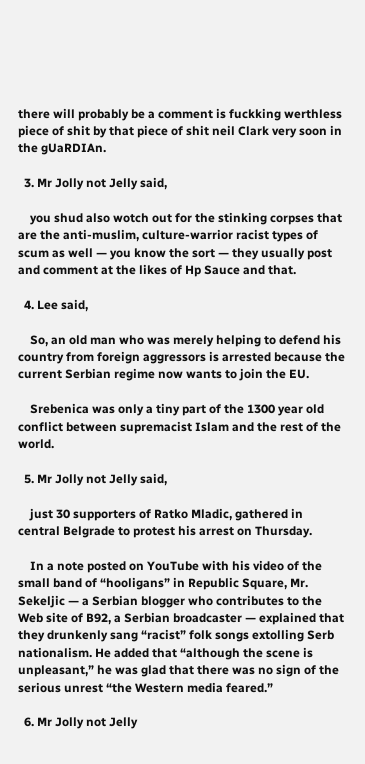there will probably be a comment is fuckking werthless piece of shit by that piece of shit neil Clark very soon in the gUaRDIAn.

  3. Mr Jolly not Jelly said,

    you shud also wotch out for the stinking corpses that are the anti-muslim, culture-warrior racist types of scum as well — you know the sort — they usually post and comment at the likes of Hp Sauce and that.

  4. Lee said,

    So, an old man who was merely helping to defend his country from foreign aggressors is arrested because the current Serbian regime now wants to join the EU.

    Srebenica was only a tiny part of the 1300 year old conflict between supremacist Islam and the rest of the world.

  5. Mr Jolly not Jelly said,

    just 30 supporters of Ratko Mladic, gathered in central Belgrade to protest his arrest on Thursday.

    In a note posted on YouTube with his video of the small band of “hooligans” in Republic Square, Mr. Sekeljic — a Serbian blogger who contributes to the Web site of B92, a Serbian broadcaster — explained that they drunkenly sang “racist” folk songs extolling Serb nationalism. He added that “although the scene is unpleasant,” he was glad that there was no sign of the serious unrest “the Western media feared.”

  6. Mr Jolly not Jelly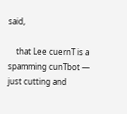said,

    that Lee cuernT is a spamming cunTbot — just cutting and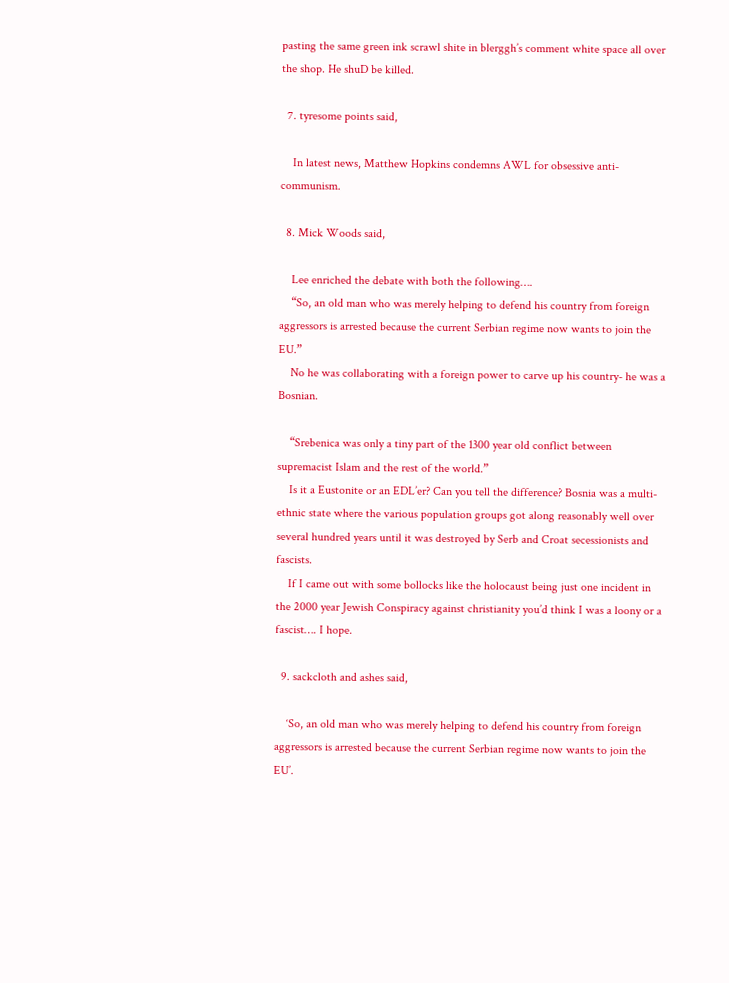pasting the same green ink scrawl shite in blerggh’s comment white space all over the shop. He shuD be killed.

  7. tyresome points said,

    In latest news, Matthew Hopkins condemns AWL for obsessive anti-communism.

  8. Mick Woods said,

    Lee enriched the debate with both the following….
    “So, an old man who was merely helping to defend his country from foreign aggressors is arrested because the current Serbian regime now wants to join the EU.”
    No he was collaborating with a foreign power to carve up his country- he was a Bosnian.

    “Srebenica was only a tiny part of the 1300 year old conflict between supremacist Islam and the rest of the world.”
    Is it a Eustonite or an EDL’er? Can you tell the difference? Bosnia was a multi-ethnic state where the various population groups got along reasonably well over several hundred years until it was destroyed by Serb and Croat secessionists and fascists.
    If I came out with some bollocks like the holocaust being just one incident in the 2000 year Jewish Conspiracy against christianity you’d think I was a loony or a fascist…. I hope.

  9. sackcloth and ashes said,

    ‘So, an old man who was merely helping to defend his country from foreign aggressors is arrested because the current Serbian regime now wants to join the EU’.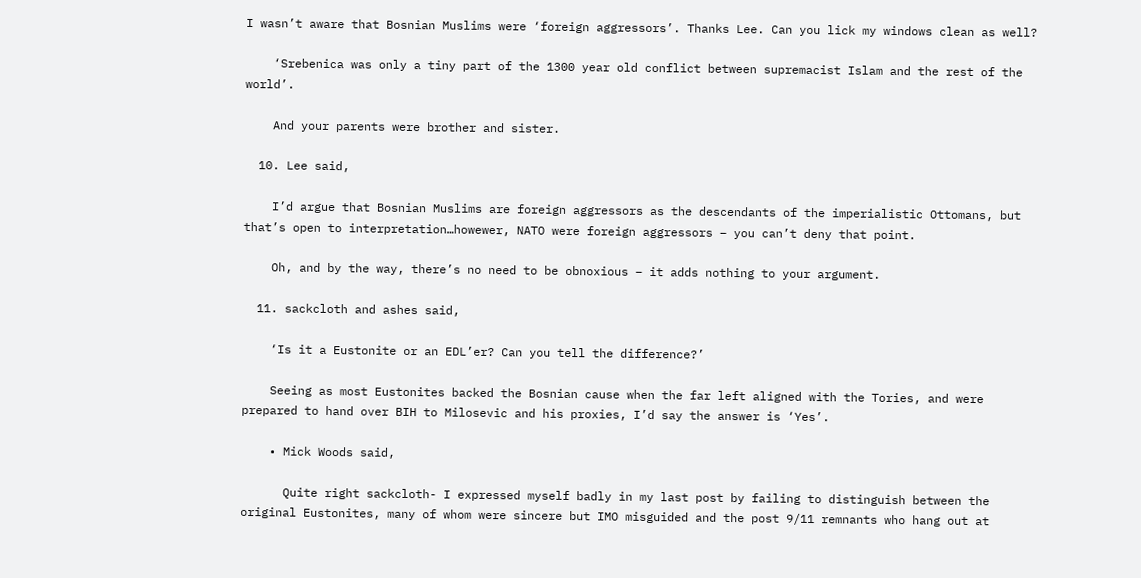I wasn’t aware that Bosnian Muslims were ‘foreign aggressors’. Thanks Lee. Can you lick my windows clean as well?

    ‘Srebenica was only a tiny part of the 1300 year old conflict between supremacist Islam and the rest of the world’.

    And your parents were brother and sister.

  10. Lee said,

    I’d argue that Bosnian Muslims are foreign aggressors as the descendants of the imperialistic Ottomans, but that’s open to interpretation…howewer, NATO were foreign aggressors – you can’t deny that point.

    Oh, and by the way, there’s no need to be obnoxious – it adds nothing to your argument.

  11. sackcloth and ashes said,

    ‘Is it a Eustonite or an EDL’er? Can you tell the difference?’

    Seeing as most Eustonites backed the Bosnian cause when the far left aligned with the Tories, and were prepared to hand over BIH to Milosevic and his proxies, I’d say the answer is ‘Yes’.

    • Mick Woods said,

      Quite right sackcloth- I expressed myself badly in my last post by failing to distinguish between the original Eustonites, many of whom were sincere but IMO misguided and the post 9/11 remnants who hang out at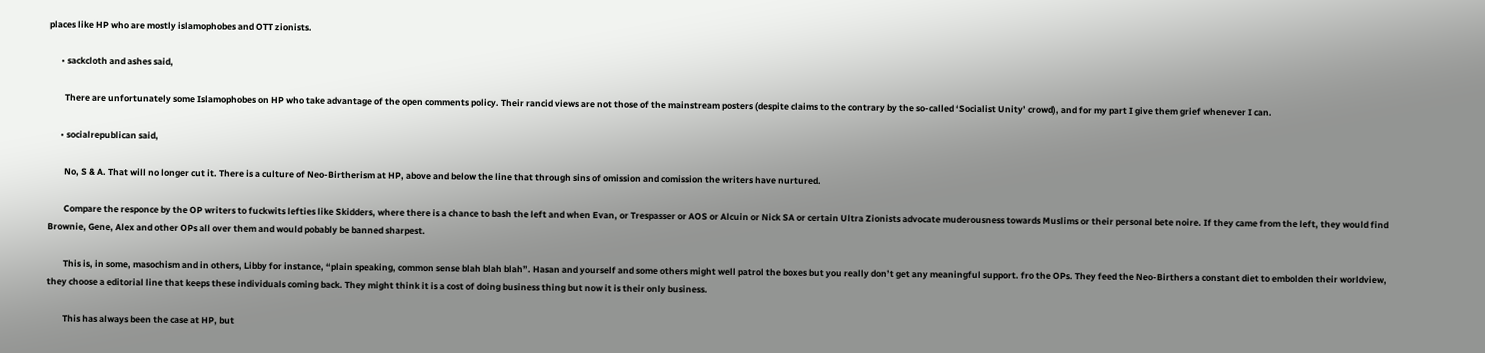places like HP who are mostly islamophobes and OTT zionists.

      • sackcloth and ashes said,

        There are unfortunately some Islamophobes on HP who take advantage of the open comments policy. Their rancid views are not those of the mainstream posters (despite claims to the contrary by the so-called ‘Socialist Unity’ crowd), and for my part I give them grief whenever I can.

      • socialrepublican said,

        No, S & A. That will no longer cut it. There is a culture of Neo-Birtherism at HP, above and below the line that through sins of omission and comission the writers have nurtured.

        Compare the responce by the OP writers to fuckwits lefties like Skidders, where there is a chance to bash the left and when Evan, or Trespasser or AOS or Alcuin or Nick SA or certain Ultra Zionists advocate muderousness towards Muslims or their personal bete noire. If they came from the left, they would find Brownie, Gene, Alex and other OPs all over them and would pobably be banned sharpest.

        This is, in some, masochism and in others, Libby for instance, “plain speaking, common sense blah blah blah”. Hasan and yourself and some others might well patrol the boxes but you really don’t get any meaningful support. fro the OPs. They feed the Neo-Birthers a constant diet to embolden their worldview, they choose a editorial line that keeps these individuals coming back. They might think it is a cost of doing business thing but now it is their only business.

        This has always been the case at HP, but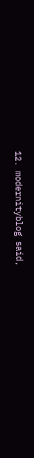12. modernityblog said,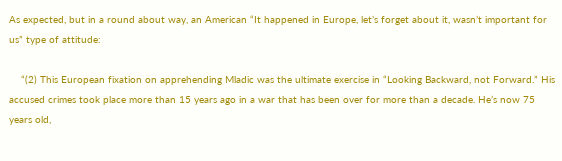As expected, but in a round about way, an American “It happened in Europe, let’s forget about it, wasn’t important for us” type of attitude:

    “(2) This European fixation on apprehending Mladic was the ultimate exercise in “Looking Backward, not Forward.” His accused crimes took place more than 15 years ago in a war that has been over for more than a decade. He’s now 75 years old,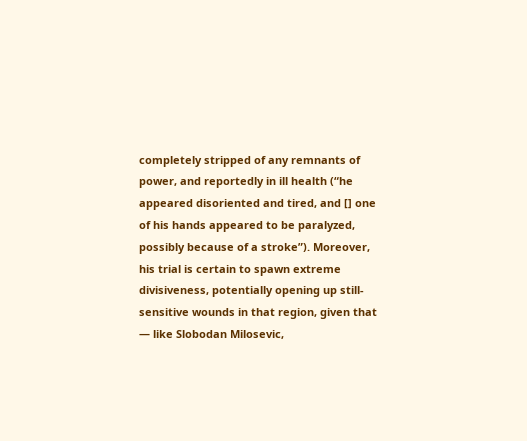completely stripped of any remnants of power, and reportedly in ill health (“he appeared disoriented and tired, and [] one of his hands appeared to be paralyzed, possibly because of a stroke”). Moreover, his trial is certain to spawn extreme divisiveness, potentially opening up still-sensitive wounds in that region, given that — like Slobodan Milosevic,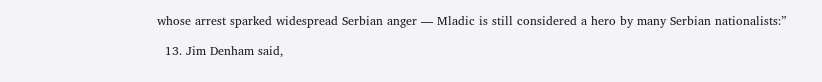whose arrest sparked widespread Serbian anger — Mladic is still considered a hero by many Serbian nationalists:”

  13. Jim Denham said,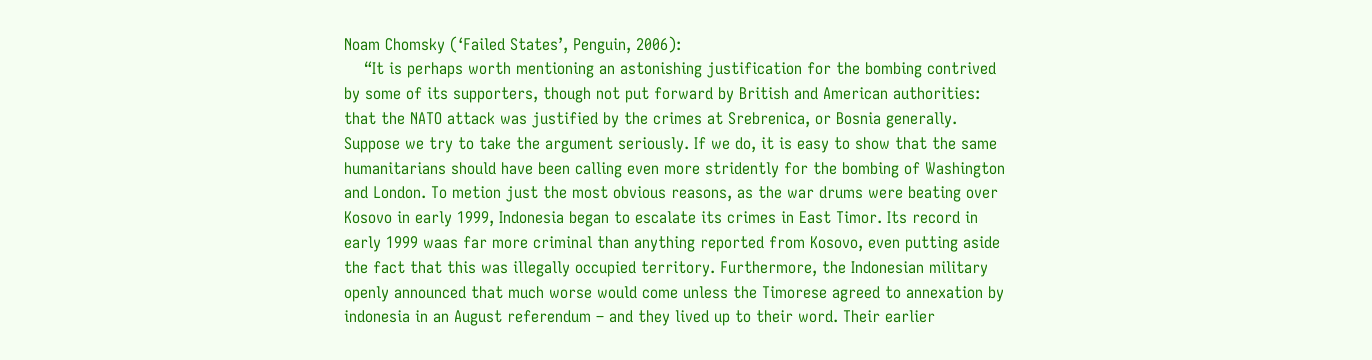Noam Chomsky (‘Failed States’, Penguin, 2006):
    “It is perhaps worth mentioning an astonishing justification for the bombing contrived by some of its supporters, though not put forward by British and American authorities: that the NATO attack was justified by the crimes at Srebrenica, or Bosnia generally. Suppose we try to take the argument seriously. If we do, it is easy to show that the same humanitarians should have been calling even more stridently for the bombing of Washington and London. To metion just the most obvious reasons, as the war drums were beating over Kosovo in early 1999, Indonesia began to escalate its crimes in East Timor. Its record in early 1999 waas far more criminal than anything reported from Kosovo, even putting aside the fact that this was illegally occupied territory. Furthermore, the Indonesian military openly announced that much worse would come unless the Timorese agreed to annexation by indonesia in an August referendum – and they lived up to their word. Their earlier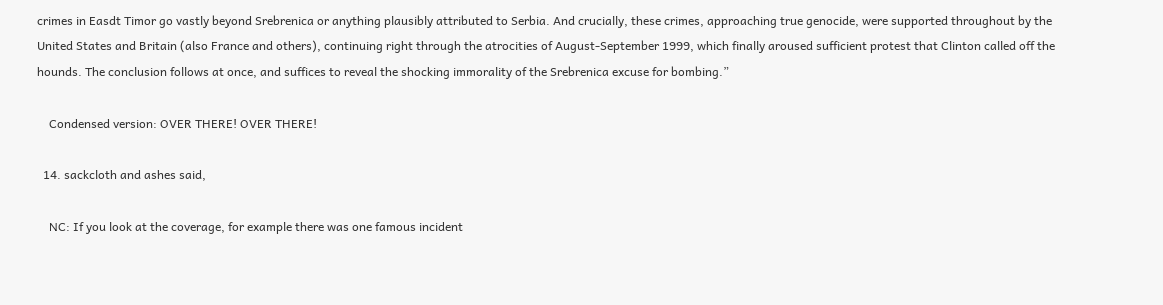crimes in Easdt Timor go vastly beyond Srebrenica or anything plausibly attributed to Serbia. And crucially, these crimes, approaching true genocide, were supported throughout by the United States and Britain (also France and others), continuing right through the atrocities of August-September 1999, which finally aroused sufficient protest that Clinton called off the hounds. The conclusion follows at once, and suffices to reveal the shocking immorality of the Srebrenica excuse for bombing.”

    Condensed version: OVER THERE! OVER THERE!

  14. sackcloth and ashes said,

    NC: If you look at the coverage, for example there was one famous incident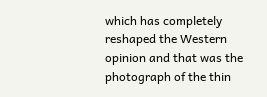which has completely reshaped the Western opinion and that was the photograph of the thin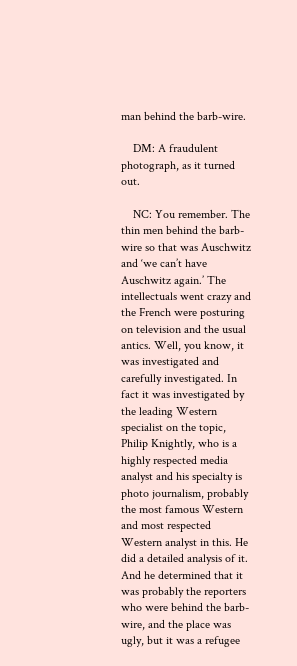man behind the barb-wire.

    DM: A fraudulent photograph, as it turned out.

    NC: You remember. The thin men behind the barb-wire so that was Auschwitz and ‘we can’t have Auschwitz again.’ The intellectuals went crazy and the French were posturing on television and the usual antics. Well, you know, it was investigated and carefully investigated. In fact it was investigated by the leading Western specialist on the topic, Philip Knightly, who is a highly respected media analyst and his specialty is photo journalism, probably the most famous Western and most respected Western analyst in this. He did a detailed analysis of it. And he determined that it was probably the reporters who were behind the barb-wire, and the place was ugly, but it was a refugee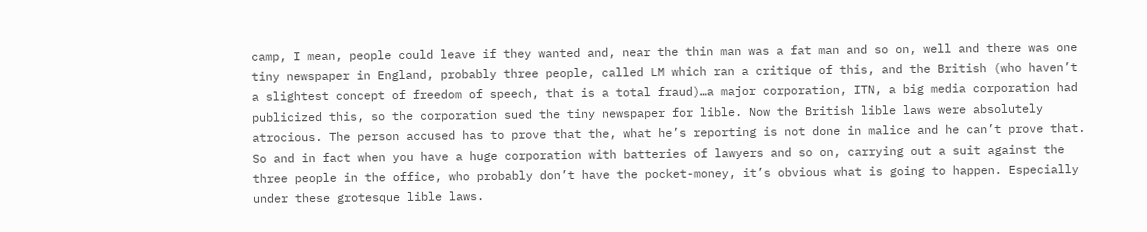camp, I mean, people could leave if they wanted and, near the thin man was a fat man and so on, well and there was one tiny newspaper in England, probably three people, called LM which ran a critique of this, and the British (who haven’t a slightest concept of freedom of speech, that is a total fraud)…a major corporation, ITN, a big media corporation had publicized this, so the corporation sued the tiny newspaper for lible. Now the British lible laws were absolutely atrocious. The person accused has to prove that the, what he’s reporting is not done in malice and he can’t prove that. So and in fact when you have a huge corporation with batteries of lawyers and so on, carrying out a suit against the three people in the office, who probably don’t have the pocket-money, it’s obvious what is going to happen. Especially under these grotesque lible laws.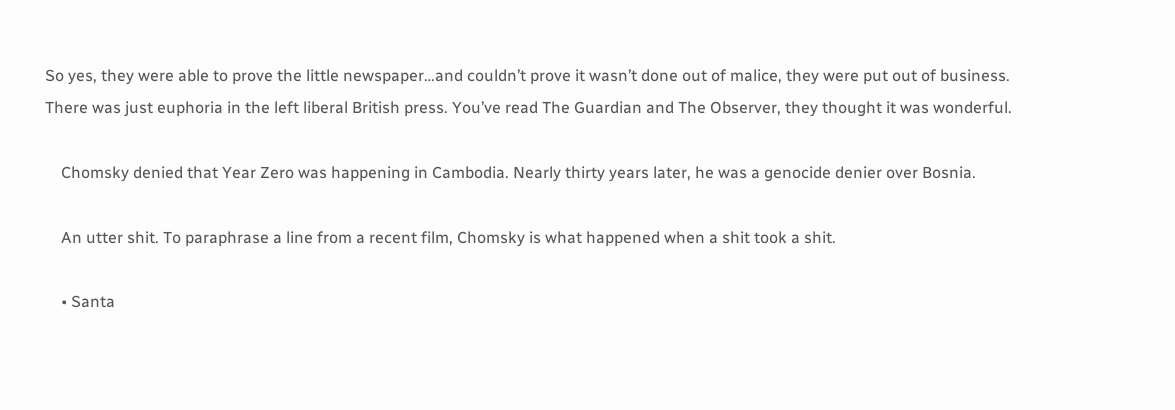So yes, they were able to prove the little newspaper…and couldn’t prove it wasn’t done out of malice, they were put out of business. There was just euphoria in the left liberal British press. You’ve read The Guardian and The Observer, they thought it was wonderful.

    Chomsky denied that Year Zero was happening in Cambodia. Nearly thirty years later, he was a genocide denier over Bosnia.

    An utter shit. To paraphrase a line from a recent film, Chomsky is what happened when a shit took a shit.

    • Santa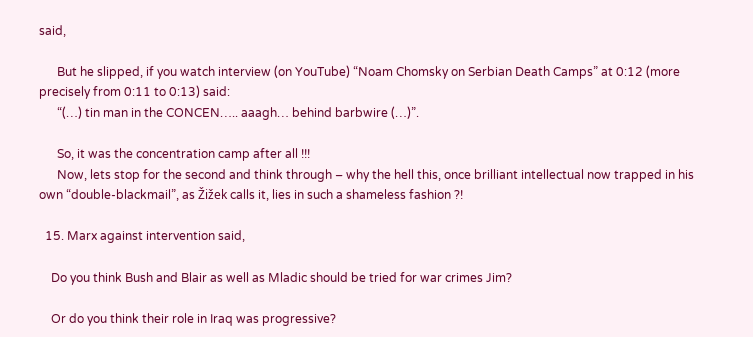said,

      But he slipped, if you watch interview (on YouTube) “Noam Chomsky on Serbian Death Camps” at 0:12 (more precisely from 0:11 to 0:13) said:
      “(…) tin man in the CONCEN….. aaagh… behind barbwire (…)”.

      So, it was the concentration camp after all !!!
      Now, lets stop for the second and think through – why the hell this, once brilliant intellectual now trapped in his own “double-blackmail”, as Žižek calls it, lies in such a shameless fashion ?!

  15. Marx against intervention said,

    Do you think Bush and Blair as well as Mladic should be tried for war crimes Jim?

    Or do you think their role in Iraq was progressive?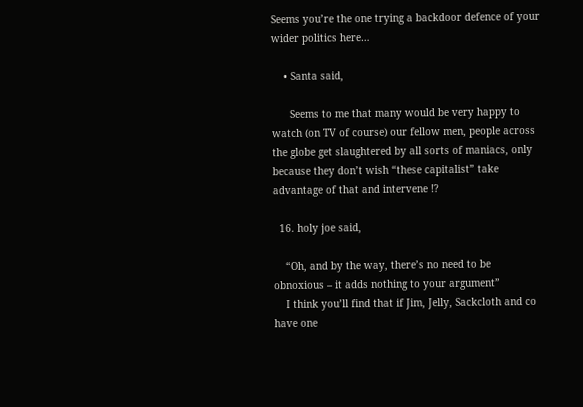Seems you’re the one trying a backdoor defence of your wider politics here…

    • Santa said,

      Seems to me that many would be very happy to watch (on TV of course) our fellow men, people across the globe get slaughtered by all sorts of maniacs, only because they don’t wish “these capitalist” take advantage of that and intervene !?

  16. holy joe said,

    “Oh, and by the way, there’s no need to be obnoxious – it adds nothing to your argument”
    I think you’ll find that if Jim, Jelly, Sackcloth and co have one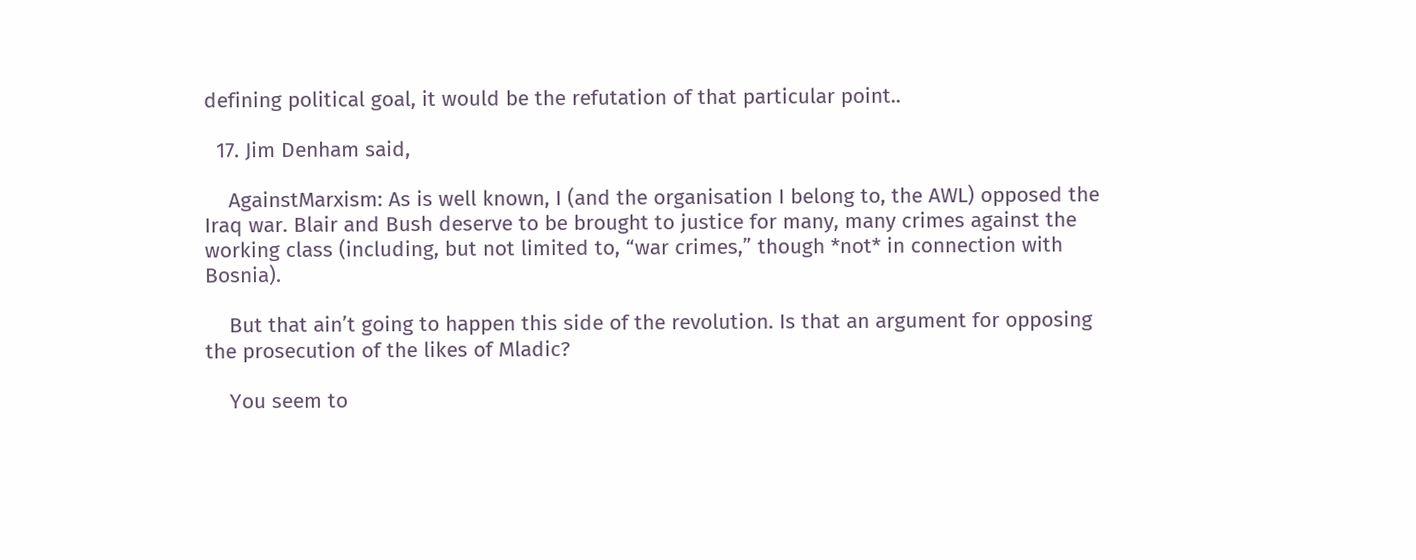defining political goal, it would be the refutation of that particular point..

  17. Jim Denham said,

    AgainstMarxism: As is well known, I (and the organisation I belong to, the AWL) opposed the Iraq war. Blair and Bush deserve to be brought to justice for many, many crimes against the working class (including, but not limited to, “war crimes,” though *not* in connection with Bosnia).

    But that ain’t going to happen this side of the revolution. Is that an argument for opposing the prosecution of the likes of Mladic?

    You seem to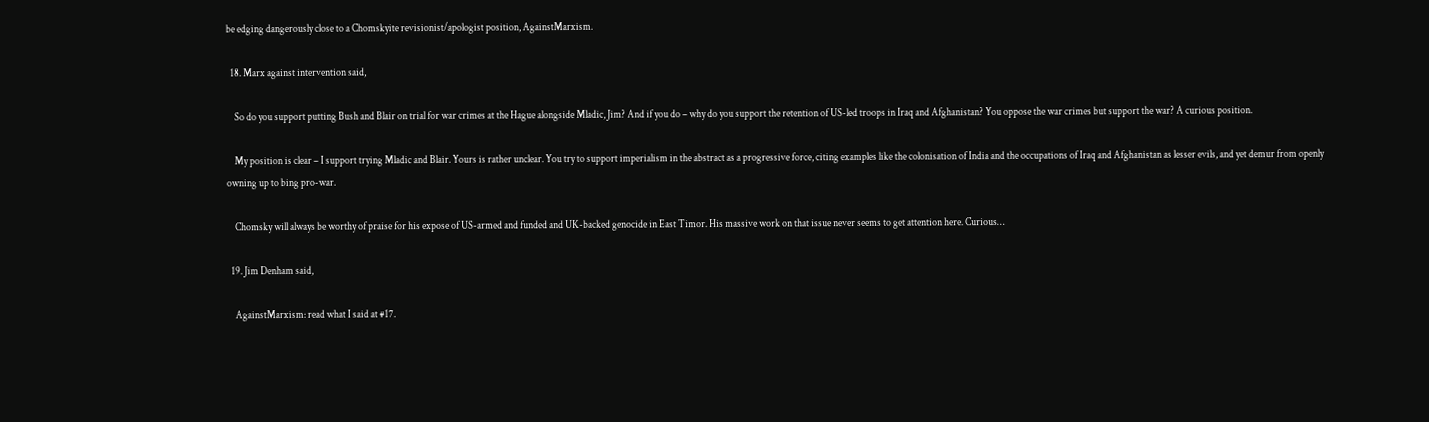be edging dangerously close to a Chomskyite revisionist/apologist position, AgainstMarxism.

  18. Marx against intervention said,

    So do you support putting Bush and Blair on trial for war crimes at the Hague alongside Mladic, Jim? And if you do – why do you support the retention of US-led troops in Iraq and Afghanistan? You oppose the war crimes but support the war? A curious position.

    My position is clear – I support trying Mladic and Blair. Yours is rather unclear. You try to support imperialism in the abstract as a progressive force, citing examples like the colonisation of India and the occupations of Iraq and Afghanistan as lesser evils, and yet demur from openly owning up to bing pro-war.

    Chomsky will always be worthy of praise for his expose of US-armed and funded and UK-backed genocide in East Timor. His massive work on that issue never seems to get attention here. Curious…

  19. Jim Denham said,

    AgainstMarxism: read what I said at #17.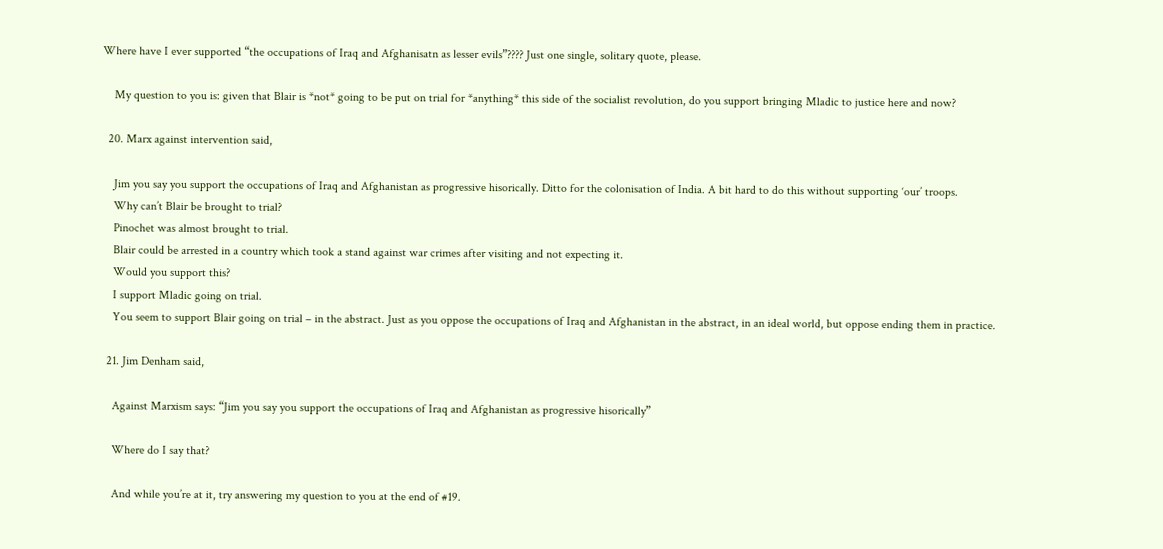Where have I ever supported “the occupations of Iraq and Afghanisatn as lesser evils”???? Just one single, solitary quote, please.

    My question to you is: given that Blair is *not* going to be put on trial for *anything* this side of the socialist revolution, do you support bringing Mladic to justice here and now?

  20. Marx against intervention said,

    Jim you say you support the occupations of Iraq and Afghanistan as progressive hisorically. Ditto for the colonisation of India. A bit hard to do this without supporting ‘our’ troops.
    Why can’t Blair be brought to trial?
    Pinochet was almost brought to trial.
    Blair could be arrested in a country which took a stand against war crimes after visiting and not expecting it.
    Would you support this?
    I support Mladic going on trial.
    You seem to support Blair going on trial – in the abstract. Just as you oppose the occupations of Iraq and Afghanistan in the abstract, in an ideal world, but oppose ending them in practice.

  21. Jim Denham said,

    Against Marxism says: “Jim you say you support the occupations of Iraq and Afghanistan as progressive hisorically”

    Where do I say that?

    And while you’re at it, try answering my question to you at the end of #19.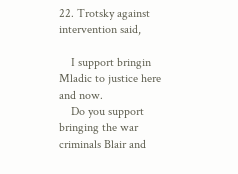22. Trotsky against intervention said,

    I support bringin Mladic to justice here and now.
    Do you support bringing the war criminals Blair and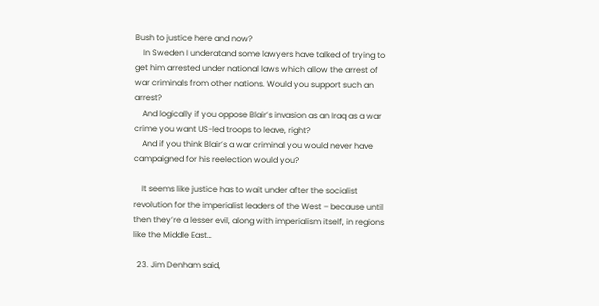Bush to justice here and now?
    In Sweden I underatand some lawyers have talked of trying to get him arrested under national laws which allow the arrest of war criminals from other nations. Would you support such an arrest?
    And logically if you oppose Blair’s invasion as an Iraq as a war crime you want US-led troops to leave, right?
    And if you think Blair’s a war criminal you would never have campaigned for his reelection would you?

    It seems like justice has to wait under after the socialist revolution for the imperialist leaders of the West – because until then they’re a lesser evil, along with imperialism itself, in regions like the Middle East…

  23. Jim Denham said,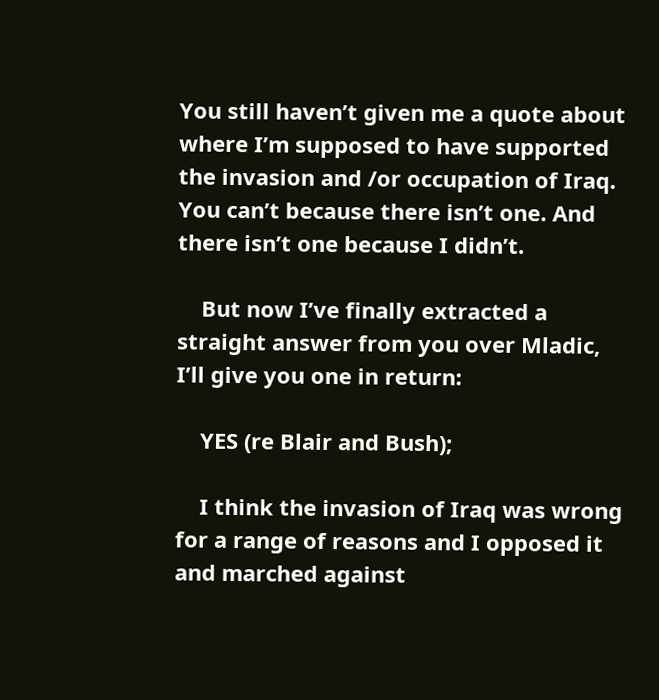You still haven’t given me a quote about where I’m supposed to have supported the invasion and /or occupation of Iraq. You can’t because there isn’t one. And there isn’t one because I didn’t.

    But now I’ve finally extracted a straight answer from you over Mladic, I’ll give you one in return:

    YES (re Blair and Bush);

    I think the invasion of Iraq was wrong for a range of reasons and I opposed it and marched against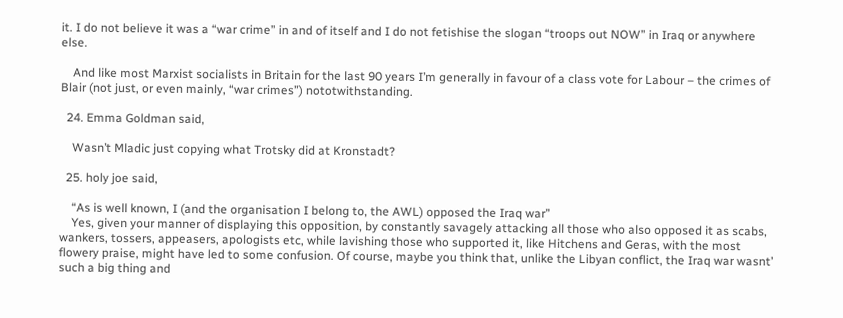it. I do not believe it was a “war crime” in and of itself and I do not fetishise the slogan “troops out NOW” in Iraq or anywhere else.

    And like most Marxist socialists in Britain for the last 90 years I’m generally in favour of a class vote for Labour – the crimes of Blair (not just, or even mainly, “war crimes”) nototwithstanding.

  24. Emma Goldman said,

    Wasn’t Mladic just copying what Trotsky did at Kronstadt?

  25. holy joe said,

    “As is well known, I (and the organisation I belong to, the AWL) opposed the Iraq war”
    Yes, given your manner of displaying this opposition, by constantly savagely attacking all those who also opposed it as scabs, wankers, tossers, appeasers, apologists etc, while lavishing those who supported it, like Hitchens and Geras, with the most flowery praise, might have led to some confusion. Of course, maybe you think that, unlike the Libyan conflict, the Iraq war wasnt’ such a big thing and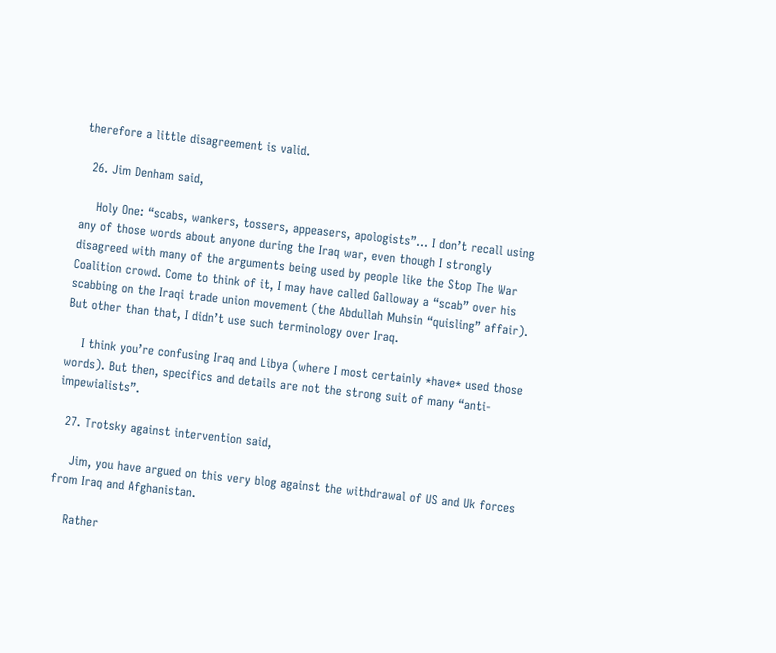therefore a little disagreement is valid.

  26. Jim Denham said,

    Holy One: “scabs, wankers, tossers, appeasers, apologists”… I don’t recall using any of those words about anyone during the Iraq war, even though I strongly disagreed with many of the arguments being used by people like the Stop The War Coalition crowd. Come to think of it, I may have called Galloway a “scab” over his scabbing on the Iraqi trade union movement (the Abdullah Muhsin “quisling” affair). But other than that, I didn’t use such terminology over Iraq.

    I think you’re confusing Iraq and Libya (where I most certainly *have* used those words). But then, specifics and details are not the strong suit of many “anti-impewialists”.

  27. Trotsky against intervention said,

    Jim, you have argued on this very blog against the withdrawal of US and Uk forces from Iraq and Afghanistan.

    Rather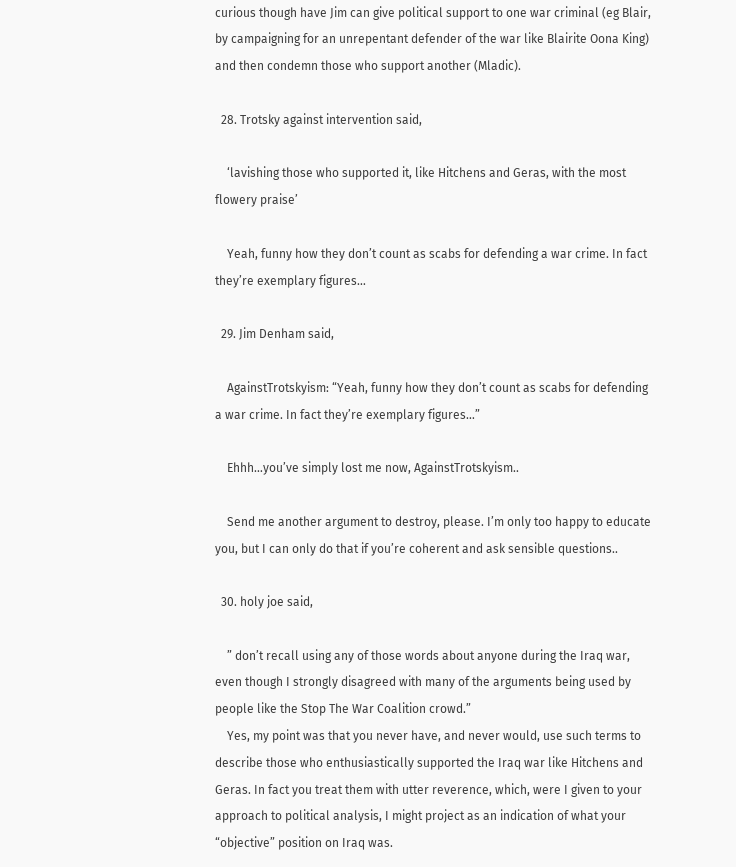curious though have Jim can give political support to one war criminal (eg Blair, by campaigning for an unrepentant defender of the war like Blairite Oona King) and then condemn those who support another (Mladic).

  28. Trotsky against intervention said,

    ‘lavishing those who supported it, like Hitchens and Geras, with the most flowery praise’

    Yeah, funny how they don’t count as scabs for defending a war crime. In fact they’re exemplary figures…

  29. Jim Denham said,

    AgainstTrotskyism: “Yeah, funny how they don’t count as scabs for defending a war crime. In fact they’re exemplary figures…”

    Ehhh…you’ve simply lost me now, AgainstTrotskyism..

    Send me another argument to destroy, please. I’m only too happy to educate you, but I can only do that if you’re coherent and ask sensible questions..

  30. holy joe said,

    ” don’t recall using any of those words about anyone during the Iraq war, even though I strongly disagreed with many of the arguments being used by people like the Stop The War Coalition crowd.”
    Yes, my point was that you never have, and never would, use such terms to describe those who enthusiastically supported the Iraq war like Hitchens and Geras. In fact you treat them with utter reverence, which, were I given to your approach to political analysis, I might project as an indication of what your “objective” position on Iraq was.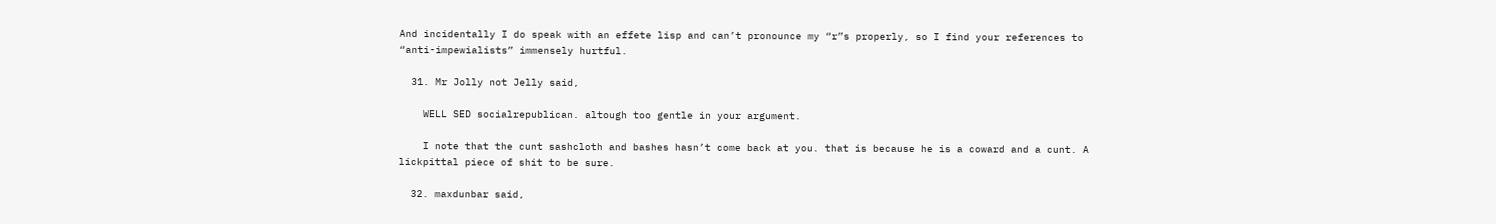And incidentally I do speak with an effete lisp and can’t pronounce my “r”s properly, so I find your references to “anti-impewialists” immensely hurtful.

  31. Mr Jolly not Jelly said,

    WELL SED socialrepublican. altough too gentle in your argument.

    I note that the cunt sashcloth and bashes hasn’t come back at you. that is because he is a coward and a cunt. A lickpittal piece of shit to be sure.

  32. maxdunbar said,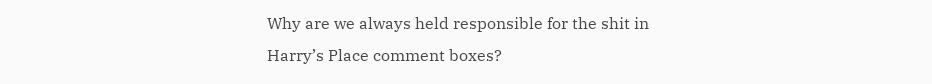Why are we always held responsible for the shit in Harry’s Place comment boxes?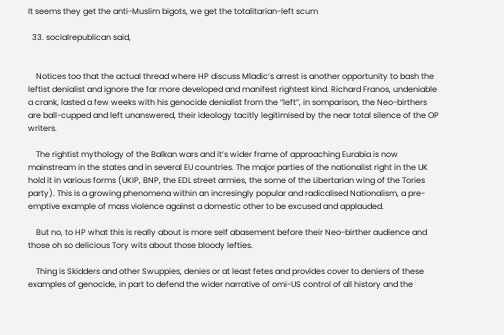It seems they get the anti-Muslim bigots, we get the totalitarian-left scum

  33. socialrepublican said,


    Notices too that the actual thread where HP discuss Mladic’s arrest is another opportunity to bash the leftist denialist and ignore the far more developed and manifest rightest kind. Richard Franos, undeniable a crank, lasted a few weeks with his genocide denialist from the “left”, in somparison, the Neo-birthers are ball-cupped and left unanswered, their ideology tacitly legitimised by the near total silence of the OP writers.

    The rightist mythology of the Balkan wars and it’s wider frame of approaching Eurabia is now mainstream in the states and in several EU countries. The major parties of the nationalist right in the UK hold it in various forms (UKIP, BNP, the EDL street armies, the some of the Libertarian wing of the Tories party). This is a growing phenomena within an incresingly popular and radicalised Nationalism, a pre-emptive example of mass violence against a domestic other to be excused and applauded.

    But no, to HP what this is really about is more self abasement before their Neo-birther audience and those oh so delicious Tory wits about those bloody lefties.

    Thing is Skidders and other Swuppies, denies or at least fetes and provides cover to deniers of these examples of genocide, in part to defend the wider narrative of omi-US control of all history and the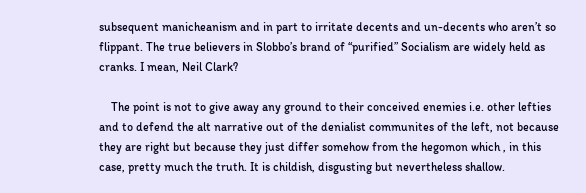subsequent manicheanism and in part to irritate decents and un-decents who aren’t so flippant. The true believers in Slobbo’s brand of “purified” Socialism are widely held as cranks. I mean, Neil Clark?

    The point is not to give away any ground to their conceived enemies i.e. other lefties and to defend the alt narrative out of the denialist communites of the left, not because they are right but because they just differ somehow from the hegomon which , in this case, pretty much the truth. It is childish, disgusting but nevertheless shallow.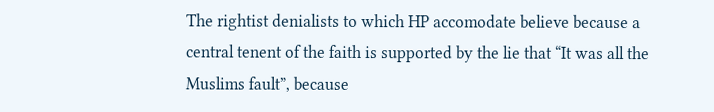The rightist denialists to which HP accomodate believe because a central tenent of the faith is supported by the lie that “It was all the Muslims fault”, because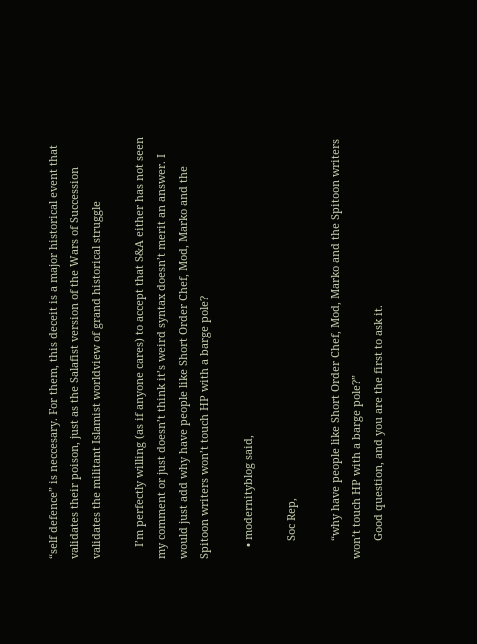“self defence” is neccesary. For them, this deceit is a major historical event that validates their poison, just as the Salafist version of the Wars of Succession validates the militant Islamist worldview of grand historical struggle

    I’m perfectly willing (as if anyone cares) to accept that S&A either has not seen my comment or just doesn’t think it’s weird syntax doesn’t merit an answer. I would just add why have people like Short Order Chef, Mod, Marko and the Spitoon writers won’t touch HP with a barge pole?

    • modernityblog said,

      Soc Rep,

      “why have people like Short Order Chef, Mod, Marko and the Spitoon writers won’t touch HP with a barge pole?”
      Good question, and you are the first to ask it.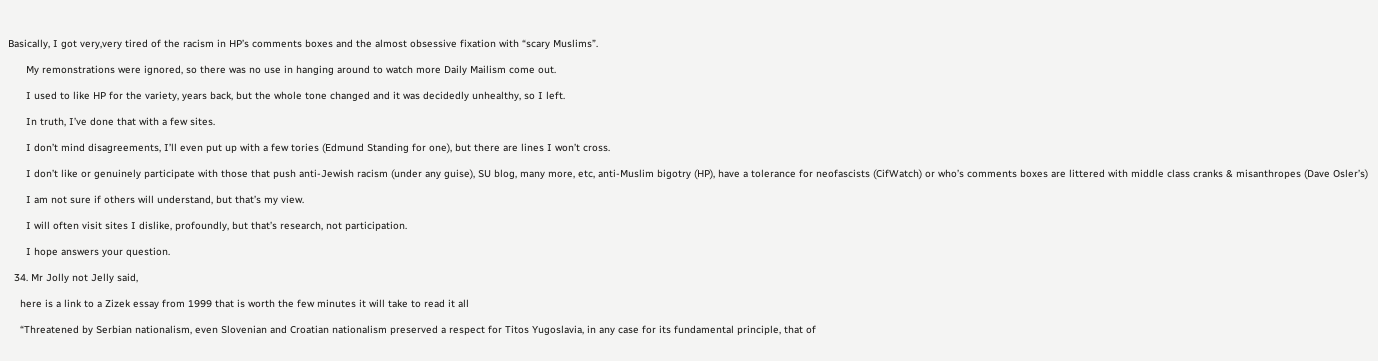Basically, I got very,very tired of the racism in HP’s comments boxes and the almost obsessive fixation with “scary Muslims”.

      My remonstrations were ignored, so there was no use in hanging around to watch more Daily Mailism come out.

      I used to like HP for the variety, years back, but the whole tone changed and it was decidedly unhealthy, so I left.

      In truth, I’ve done that with a few sites.

      I don’t mind disagreements, I’ll even put up with a few tories (Edmund Standing for one), but there are lines I won’t cross.

      I don’t like or genuinely participate with those that push anti-Jewish racism (under any guise), SU blog, many more, etc, anti-Muslim bigotry (HP), have a tolerance for neofascists (CifWatch) or who’s comments boxes are littered with middle class cranks & misanthropes (Dave Osler’s)

      I am not sure if others will understand, but that’s my view.

      I will often visit sites I dislike, profoundly, but that’s research, not participation.

      I hope answers your question.

  34. Mr Jolly not Jelly said,

    here is a link to a Zizek essay from 1999 that is worth the few minutes it will take to read it all

    “Threatened by Serbian nationalism, even Slovenian and Croatian nationalism preserved a respect for Titos Yugoslavia, in any case for its fundamental principle, that of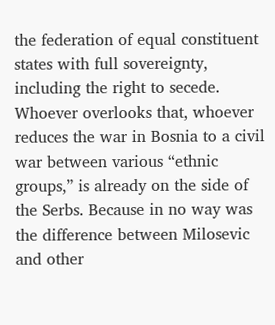the federation of equal constituent states with full sovereignty, including the right to secede. Whoever overlooks that, whoever reduces the war in Bosnia to a civil war between various “ethnic groups,” is already on the side of the Serbs. Because in no way was the difference between Milosevic and other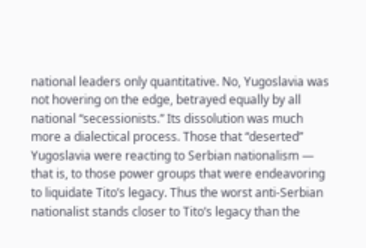national leaders only quantitative. No, Yugoslavia was not hovering on the edge, betrayed equally by all national “secessionists.” Its dissolution was much more a dialectical process. Those that “deserted” Yugoslavia were reacting to Serbian nationalism — that is, to those power groups that were endeavoring to liquidate Tito’s legacy. Thus the worst anti-Serbian nationalist stands closer to Tito’s legacy than the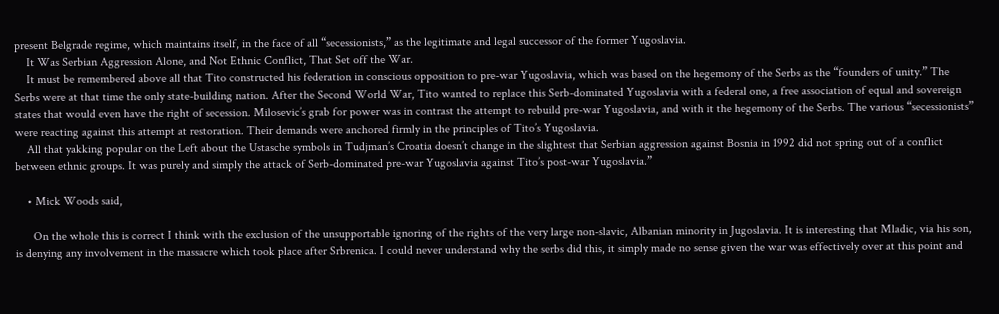present Belgrade regime, which maintains itself, in the face of all “secessionists,” as the legitimate and legal successor of the former Yugoslavia.
    It Was Serbian Aggression Alone, and Not Ethnic Conflict, That Set off the War.
    It must be remembered above all that Tito constructed his federation in conscious opposition to pre-war Yugoslavia, which was based on the hegemony of the Serbs as the “founders of unity.” The Serbs were at that time the only state-building nation. After the Second World War, Tito wanted to replace this Serb-dominated Yugoslavia with a federal one, a free association of equal and sovereign states that would even have the right of secession. Milosevic’s grab for power was in contrast the attempt to rebuild pre-war Yugoslavia, and with it the hegemony of the Serbs. The various “secessionists” were reacting against this attempt at restoration. Their demands were anchored firmly in the principles of Tito’s Yugoslavia.
    All that yakking popular on the Left about the Ustasche symbols in Tudjman’s Croatia doesn’t change in the slightest that Serbian aggression against Bosnia in 1992 did not spring out of a conflict between ethnic groups. It was purely and simply the attack of Serb-dominated pre-war Yugoslavia against Tito’s post-war Yugoslavia.”

    • Mick Woods said,

      On the whole this is correct I think with the exclusion of the unsupportable ignoring of the rights of the very large non-slavic, Albanian minority in Jugoslavia. It is interesting that Mladic, via his son, is denying any involvement in the massacre which took place after Srbrenica. I could never understand why the serbs did this, it simply made no sense given the war was effectively over at this point and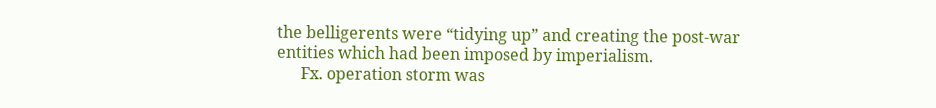the belligerents were “tidying up” and creating the post-war entities which had been imposed by imperialism.
      Fx. operation storm was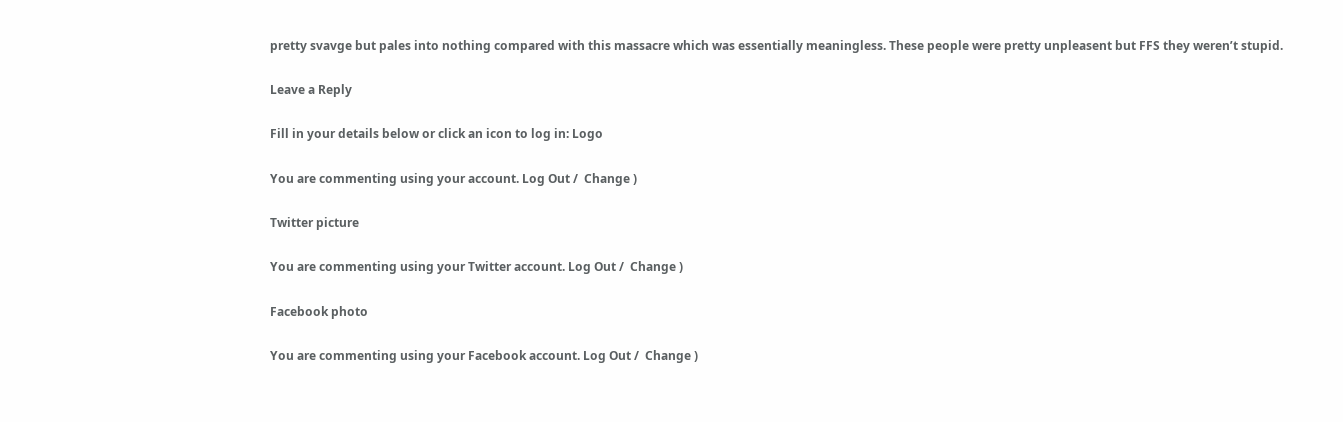pretty svavge but pales into nothing compared with this massacre which was essentially meaningless. These people were pretty unpleasent but FFS they weren’t stupid.

Leave a Reply

Fill in your details below or click an icon to log in: Logo

You are commenting using your account. Log Out /  Change )

Twitter picture

You are commenting using your Twitter account. Log Out /  Change )

Facebook photo

You are commenting using your Facebook account. Log Out /  Change )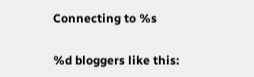Connecting to %s

%d bloggers like this: